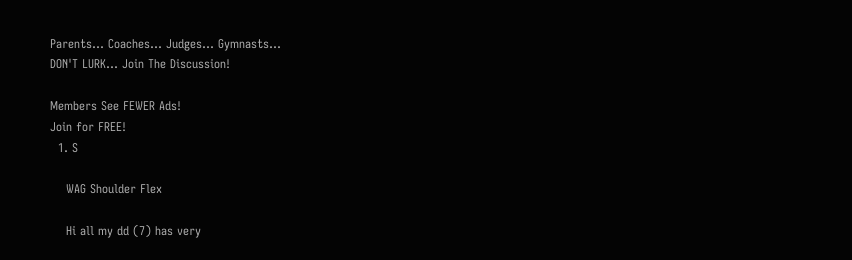Parents... Coaches... Judges... Gymnasts...
DON'T LURK... Join The Discussion!

Members See FEWER Ads!
Join for FREE!
  1. S

    WAG Shoulder Flex

    Hi all my dd (7) has very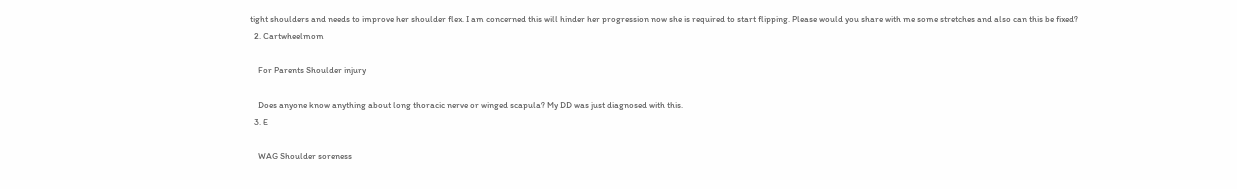tight shoulders and needs to improve her shoulder flex. I am concerned this will hinder her progression now she is required to start flipping. Please would you share with me some stretches and also can this be fixed?
  2. Cartwheelmom

    For Parents Shoulder injury

    Does anyone know anything about long thoracic nerve or winged scapula? My DD was just diagnosed with this.
  3. E

    WAG Shoulder soreness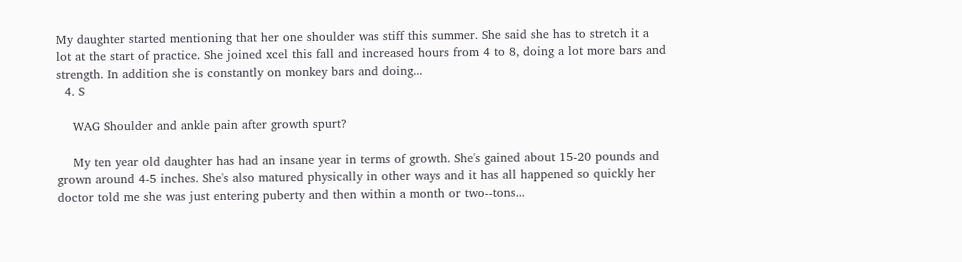My daughter started mentioning that her one shoulder was stiff this summer. She said she has to stretch it a lot at the start of practice. She joined xcel this fall and increased hours from 4 to 8, doing a lot more bars and strength. In addition she is constantly on monkey bars and doing...
  4. S

    WAG Shoulder and ankle pain after growth spurt?

    My ten year old daughter has had an insane year in terms of growth. She's gained about 15-20 pounds and grown around 4-5 inches. She's also matured physically in other ways and it has all happened so quickly her doctor told me she was just entering puberty and then within a month or two--tons...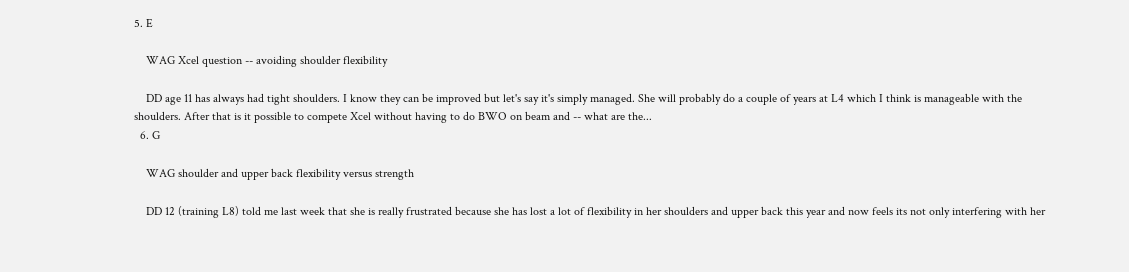5. E

    WAG Xcel question -- avoiding shoulder flexibility

    DD age 11 has always had tight shoulders. I know they can be improved but let's say it's simply managed. She will probably do a couple of years at L4 which I think is manageable with the shoulders. After that is it possible to compete Xcel without having to do BWO on beam and -- what are the...
  6. G

    WAG shoulder and upper back flexibility versus strength

    DD 12 (training L8) told me last week that she is really frustrated because she has lost a lot of flexibility in her shoulders and upper back this year and now feels its not only interfering with her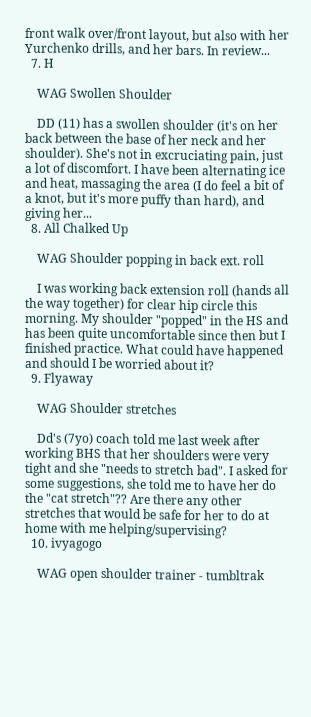front walk over/front layout, but also with her Yurchenko drills, and her bars. In review...
  7. H

    WAG Swollen Shoulder

    DD (11) has a swollen shoulder (it's on her back between the base of her neck and her shoulder). She's not in excruciating pain, just a lot of discomfort. I have been alternating ice and heat, massaging the area (I do feel a bit of a knot, but it's more puffy than hard), and giving her...
  8. All Chalked Up

    WAG Shoulder popping in back ext. roll

    I was working back extension roll (hands all the way together) for clear hip circle this morning. My shoulder "popped" in the HS and has been quite uncomfortable since then but I finished practice. What could have happened and should I be worried about it?
  9. Flyaway

    WAG Shoulder stretches

    Dd's (7yo) coach told me last week after working BHS that her shoulders were very tight and she "needs to stretch bad". I asked for some suggestions, she told me to have her do the "cat stretch"?? Are there any other stretches that would be safe for her to do at home with me helping/supervising?
  10. ivyagogo

    WAG open shoulder trainer - tumbltrak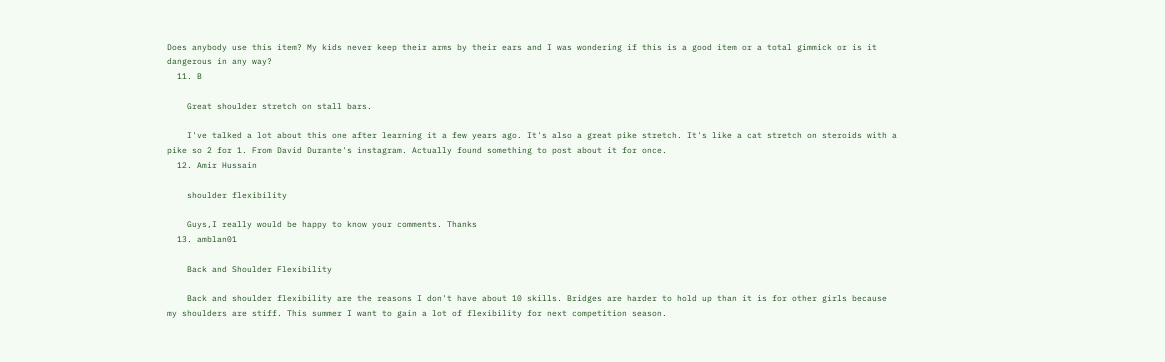Does anybody use this item? My kids never keep their arms by their ears and I was wondering if this is a good item or a total gimmick or is it dangerous in any way?
  11. B

    Great shoulder stretch on stall bars.

    I've talked a lot about this one after learning it a few years ago. It's also a great pike stretch. It's like a cat stretch on steroids with a pike so 2 for 1. From David Durante's instagram. Actually found something to post about it for once.
  12. Amir Hussain

    shoulder flexibility

    Guys,I really would be happy to know your comments. Thanks
  13. amblan01

    Back and Shoulder Flexibility

    Back and shoulder flexibility are the reasons I don't have about 10 skills. Bridges are harder to hold up than it is for other girls because my shoulders are stiff. This summer I want to gain a lot of flexibility for next competition season.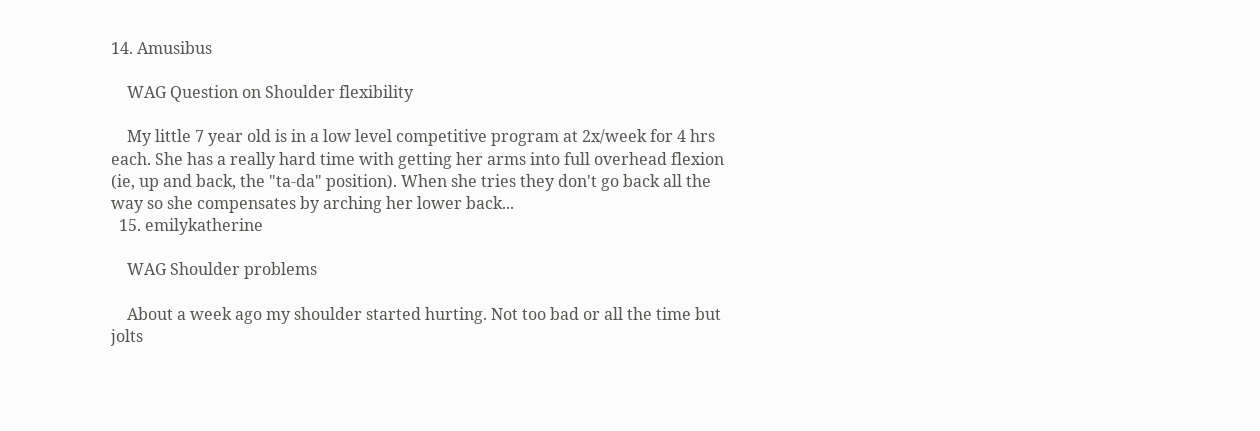14. Amusibus

    WAG Question on Shoulder flexibility

    My little 7 year old is in a low level competitive program at 2x/week for 4 hrs each. She has a really hard time with getting her arms into full overhead flexion (ie, up and back, the "ta-da" position). When she tries they don't go back all the way so she compensates by arching her lower back...
  15. emilykatherine

    WAG Shoulder problems

    About a week ago my shoulder started hurting. Not too bad or all the time but jolts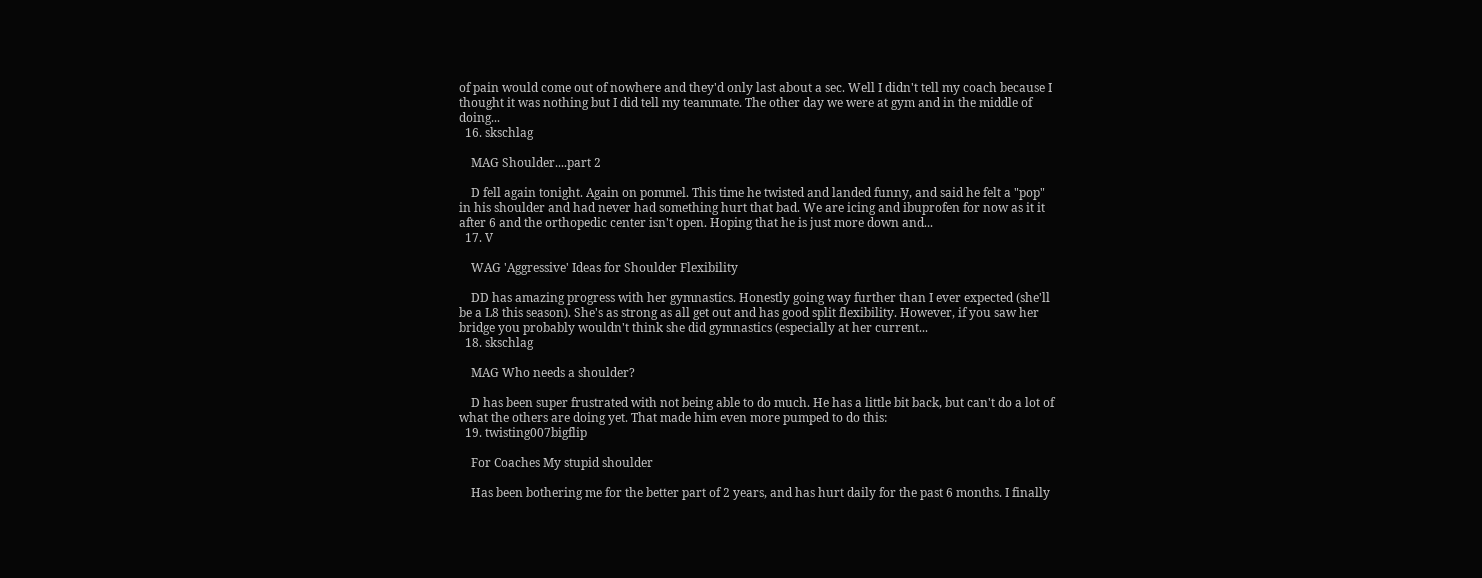of pain would come out of nowhere and they'd only last about a sec. Well I didn't tell my coach because I thought it was nothing but I did tell my teammate. The other day we were at gym and in the middle of doing...
  16. skschlag

    MAG Shoulder....part 2

    D fell again tonight. Again on pommel. This time he twisted and landed funny, and said he felt a "pop" in his shoulder and had never had something hurt that bad. We are icing and ibuprofen for now as it it after 6 and the orthopedic center isn't open. Hoping that he is just more down and...
  17. V

    WAG 'Aggressive' Ideas for Shoulder Flexibility

    DD has amazing progress with her gymnastics. Honestly going way further than I ever expected (she'll be a L8 this season). She's as strong as all get out and has good split flexibility. However, if you saw her bridge you probably wouldn't think she did gymnastics (especially at her current...
  18. skschlag

    MAG Who needs a shoulder?

    D has been super frustrated with not being able to do much. He has a little bit back, but can't do a lot of what the others are doing yet. That made him even more pumped to do this:
  19. twisting007bigflip

    For Coaches My stupid shoulder

    Has been bothering me for the better part of 2 years, and has hurt daily for the past 6 months. I finally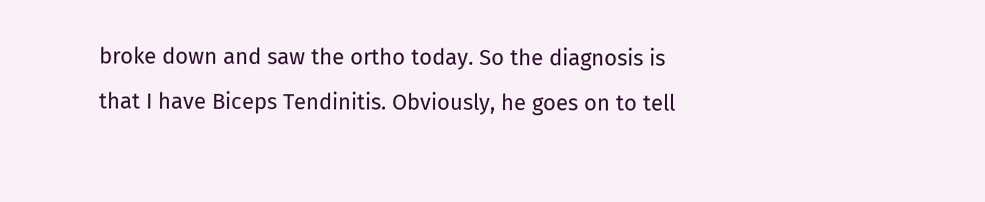broke down and saw the ortho today. So the diagnosis is that I have Biceps Tendinitis. Obviously, he goes on to tell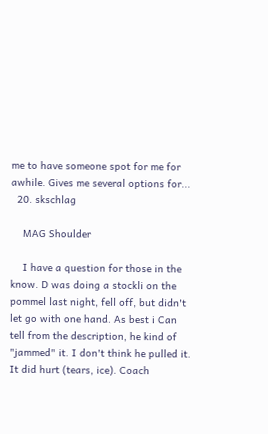me to have someone spot for me for awhile. Gives me several options for...
  20. skschlag

    MAG Shoulder

    I have a question for those in the know. D was doing a stockli on the pommel last night, fell off, but didn't let go with one hand. As best i Can tell from the description, he kind of "jammed" it. I don't think he pulled it. It did hurt (tears, ice). Coach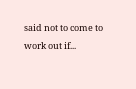said not to come to work out if...